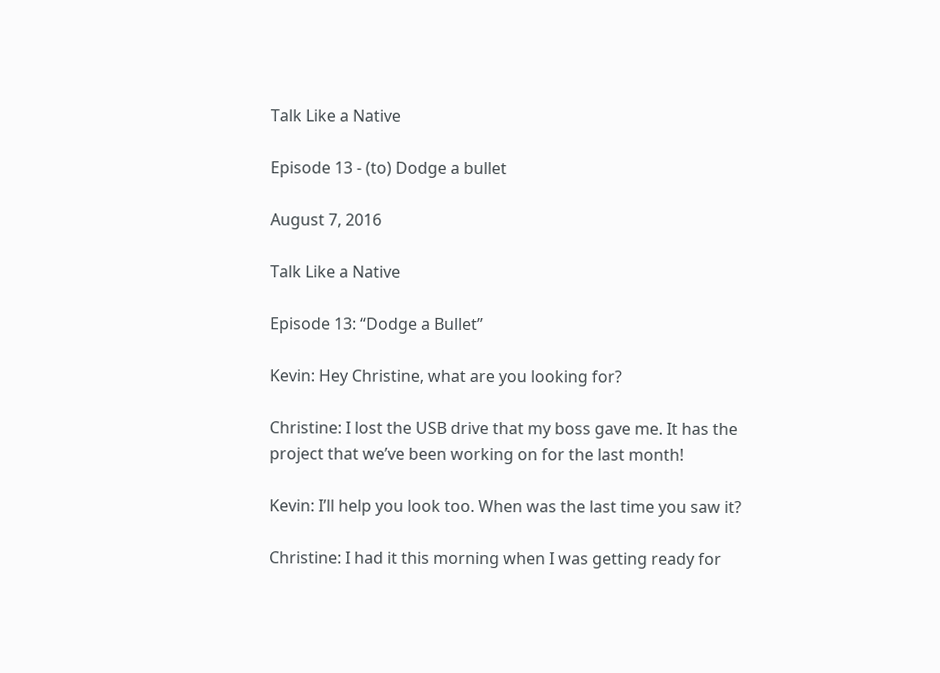Talk Like a Native

Episode 13 - (to) Dodge a bullet

August 7, 2016

Talk Like a Native

Episode 13: “Dodge a Bullet”

Kevin: Hey Christine, what are you looking for?

Christine: I lost the USB drive that my boss gave me. It has the project that we’ve been working on for the last month!

Kevin: I’ll help you look too. When was the last time you saw it?

Christine: I had it this morning when I was getting ready for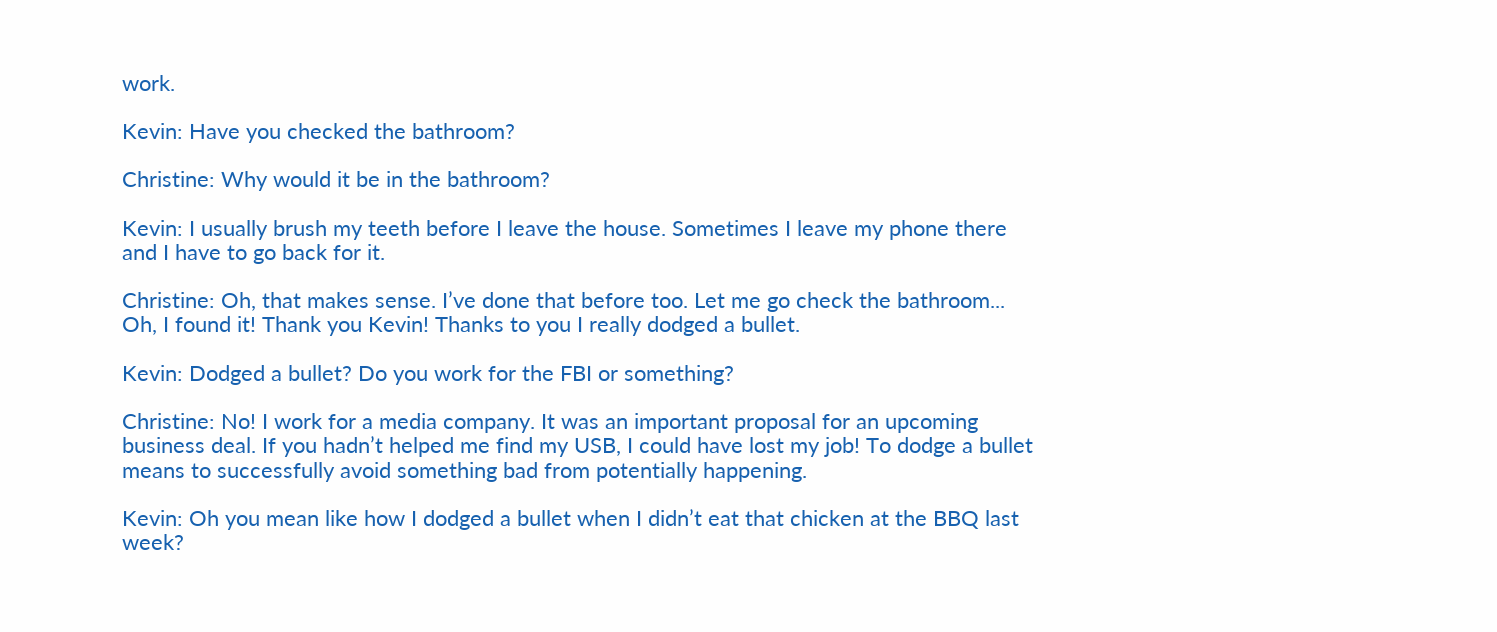work.

Kevin: Have you checked the bathroom?

Christine: Why would it be in the bathroom?

Kevin: I usually brush my teeth before I leave the house. Sometimes I leave my phone there and I have to go back for it.

Christine: Oh, that makes sense. I’ve done that before too. Let me go check the bathroom...
Oh, I found it! Thank you Kevin! Thanks to you I really dodged a bullet.

Kevin: Dodged a bullet? Do you work for the FBI or something?

Christine: No! I work for a media company. It was an important proposal for an upcoming business deal. If you hadn’t helped me find my USB, I could have lost my job! To dodge a bullet means to successfully avoid something bad from potentially happening.

Kevin: Oh you mean like how I dodged a bullet when I didn’t eat that chicken at the BBQ last week?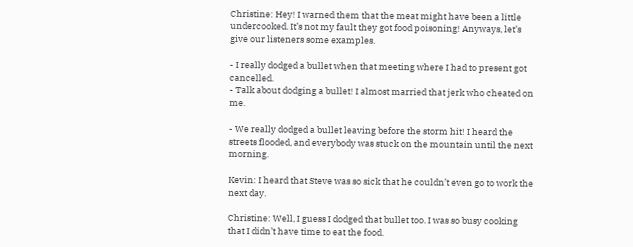Christine: Hey! I warned them that the meat might have been a little undercooked. It’s not my fault they got food poisoning! Anyways, let’s give our listeners some examples.

- I really dodged a bullet when that meeting where I had to present got cancelled.
- Talk about dodging a bullet! I almost married that jerk who cheated on me.

- We really dodged a bullet leaving before the storm hit! I heard the streets flooded, and everybody was stuck on the mountain until the next morning.

Kevin: I heard that Steve was so sick that he couldn’t even go to work the next day.

Christine: Well, I guess I dodged that bullet too. I was so busy cooking that I didn’t have time to eat the food.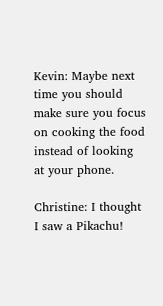Kevin: Maybe next time you should make sure you focus on cooking the food instead of looking at your phone.

Christine: I thought I saw a Pikachu!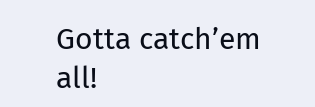Gotta catch’em all!